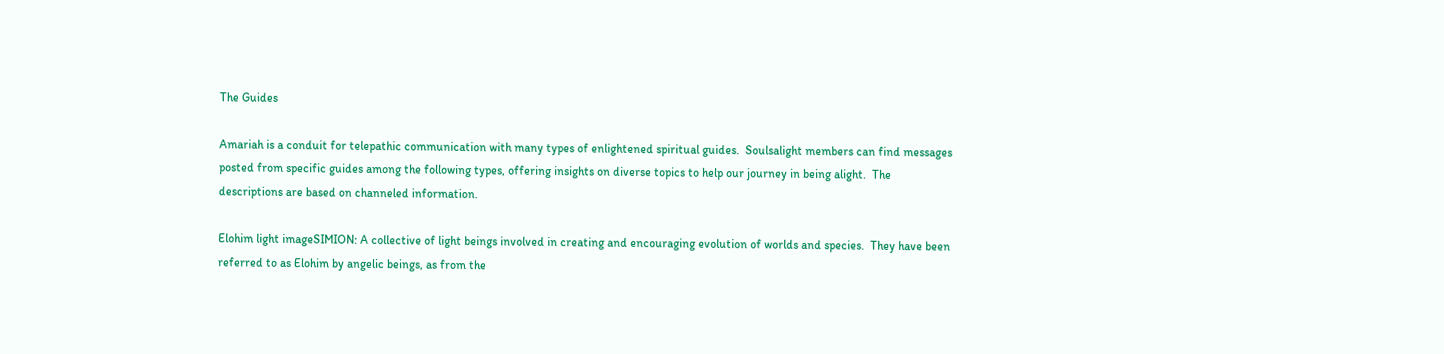The Guides

Amariah is a conduit for telepathic communication with many types of enlightened spiritual guides.  Soulsalight members can find messages posted from specific guides among the following types, offering insights on diverse topics to help our journey in being alight.  The descriptions are based on channeled information.

Elohim light imageSIMION: A collective of light beings involved in creating and encouraging evolution of worlds and species.  They have been referred to as Elohim by angelic beings, as from the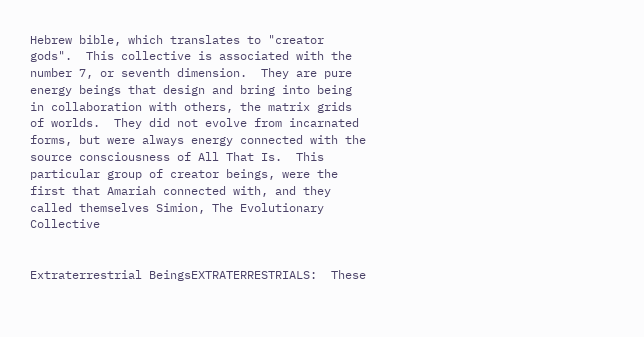Hebrew bible, which translates to "creator gods".  This collective is associated with the number 7, or seventh dimension.  They are pure energy beings that design and bring into being in collaboration with others, the matrix grids of worlds.  They did not evolve from incarnated forms, but were always energy connected with the source consciousness of All That Is.  This particular group of creator beings, were the first that Amariah connected with, and they called themselves Simion, The Evolutionary Collective


Extraterrestrial BeingsEXTRATERRESTRIALS:  These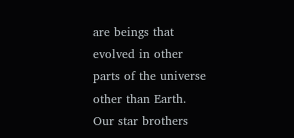are beings that evolved in other parts of the universe other than Earth.  Our star brothers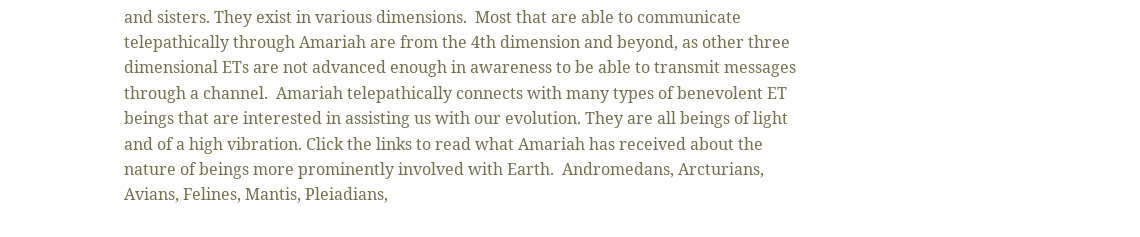and sisters. They exist in various dimensions.  Most that are able to communicate telepathically through Amariah are from the 4th dimension and beyond, as other three dimensional ETs are not advanced enough in awareness to be able to transmit messages through a channel.  Amariah telepathically connects with many types of benevolent ET beings that are interested in assisting us with our evolution. They are all beings of light and of a high vibration. Click the links to read what Amariah has received about the nature of beings more prominently involved with Earth.  Andromedans, Arcturians, Avians, Felines, Mantis, Pleiadians,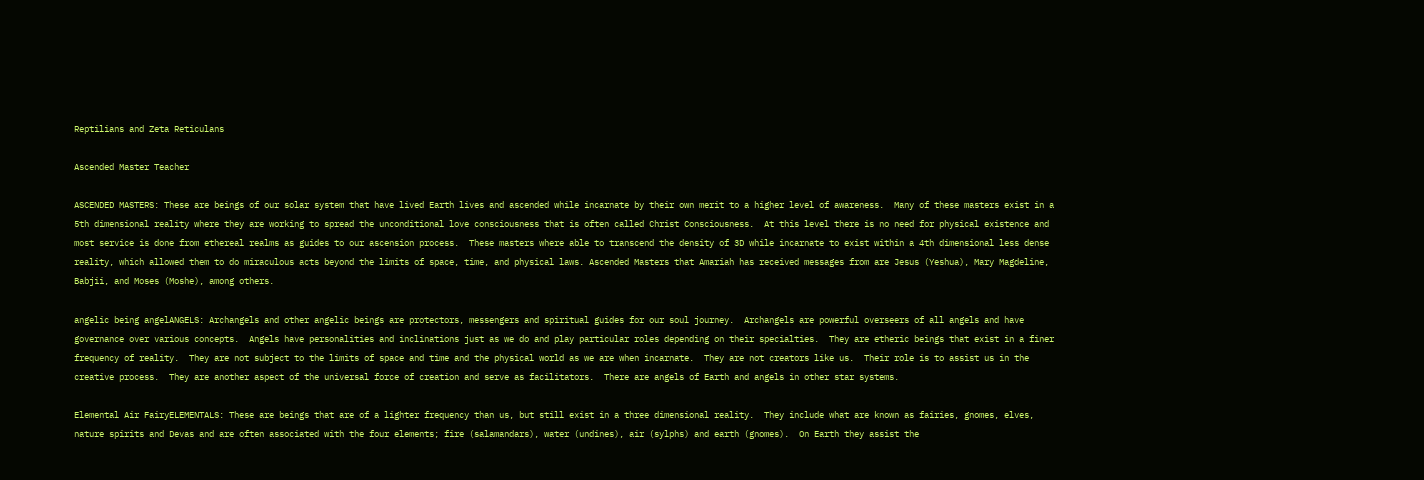Reptilians and Zeta Reticulans

Ascended Master Teacher

ASCENDED MASTERS: These are beings of our solar system that have lived Earth lives and ascended while incarnate by their own merit to a higher level of awareness.  Many of these masters exist in a 5th dimensional reality where they are working to spread the unconditional love consciousness that is often called Christ Consciousness.  At this level there is no need for physical existence and most service is done from ethereal realms as guides to our ascension process.  These masters where able to transcend the density of 3D while incarnate to exist within a 4th dimensional less dense reality, which allowed them to do miraculous acts beyond the limits of space, time, and physical laws. Ascended Masters that Amariah has received messages from are Jesus (Yeshua), Mary Magdeline, Babjii, and Moses (Moshe), among others.

angelic being angelANGELS: Archangels and other angelic beings are protectors, messengers and spiritual guides for our soul journey.  Archangels are powerful overseers of all angels and have governance over various concepts.  Angels have personalities and inclinations just as we do and play particular roles depending on their specialties.  They are etheric beings that exist in a finer frequency of reality.  They are not subject to the limits of space and time and the physical world as we are when incarnate.  They are not creators like us.  Their role is to assist us in the creative process.  They are another aspect of the universal force of creation and serve as facilitators.  There are angels of Earth and angels in other star systems.

Elemental Air FairyELEMENTALS: These are beings that are of a lighter frequency than us, but still exist in a three dimensional reality.  They include what are known as fairies, gnomes, elves, nature spirits and Devas and are often associated with the four elements; fire (salamandars), water (undines), air (sylphs) and earth (gnomes).  On Earth they assist the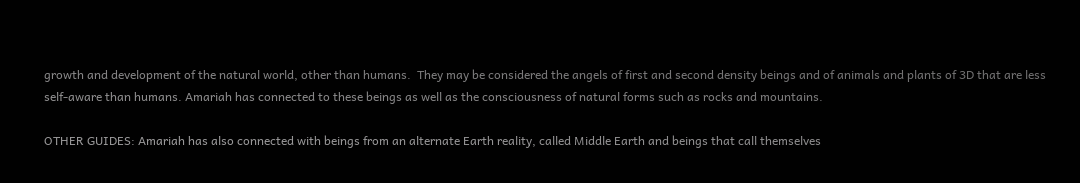growth and development of the natural world, other than humans.  They may be considered the angels of first and second density beings and of animals and plants of 3D that are less self-aware than humans. Amariah has connected to these beings as well as the consciousness of natural forms such as rocks and mountains.

OTHER GUIDES: Amariah has also connected with beings from an alternate Earth reality, called Middle Earth and beings that call themselves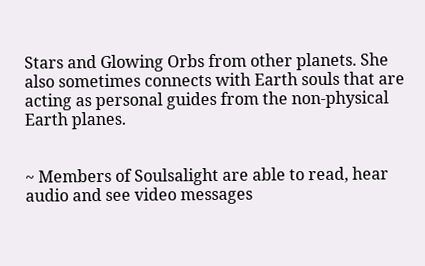Stars and Glowing Orbs from other planets. She also sometimes connects with Earth souls that are acting as personal guides from the non-physical Earth planes.


~ Members of Soulsalight are able to read, hear audio and see video messages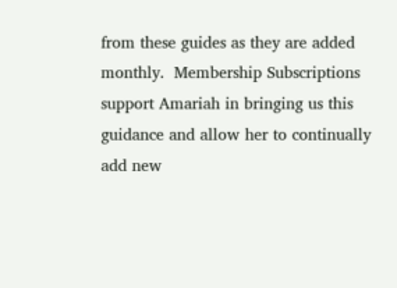from these guides as they are added monthly.  Membership Subscriptions support Amariah in bringing us this guidance and allow her to continually add new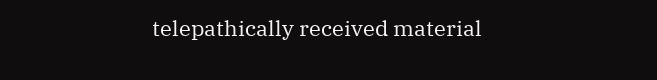telepathically received material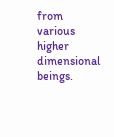from various higher dimensional beings.